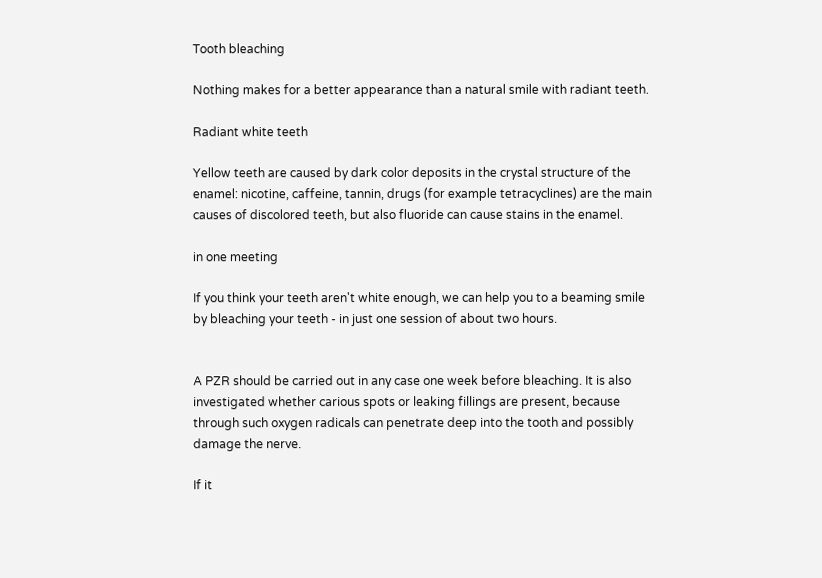Tooth bleaching

Nothing makes for a better appearance than a natural smile with radiant teeth.

Radiant white teeth

Yellow teeth are caused by dark color deposits in the crystal structure of the enamel: nicotine, caffeine, tannin, drugs (for example tetracyclines) are the main causes of discolored teeth, but also fluoride can cause stains in the enamel.

in one meeting

If you think your teeth aren't white enough, we can help you to a beaming smile by bleaching your teeth - in just one session of about two hours.


A PZR should be carried out in any case one week before bleaching. It is also investigated whether carious spots or leaking fillings are present, because through such oxygen radicals can penetrate deep into the tooth and possibly damage the nerve.

If it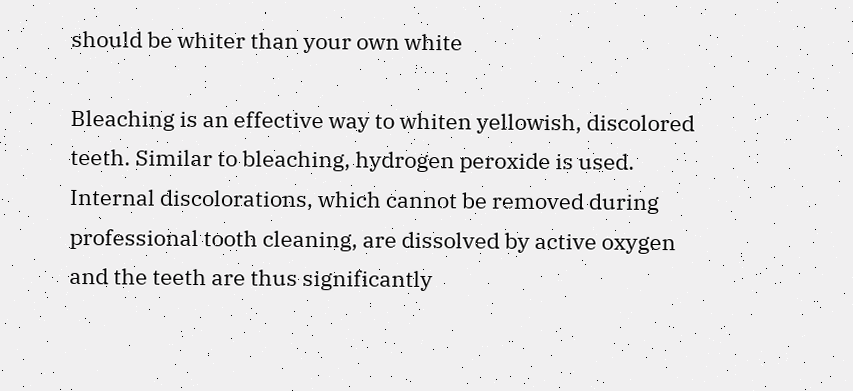should be whiter than your own white

Bleaching is an effective way to whiten yellowish, discolored teeth. Similar to bleaching, hydrogen peroxide is used. Internal discolorations, which cannot be removed during professional tooth cleaning, are dissolved by active oxygen and the teeth are thus significantly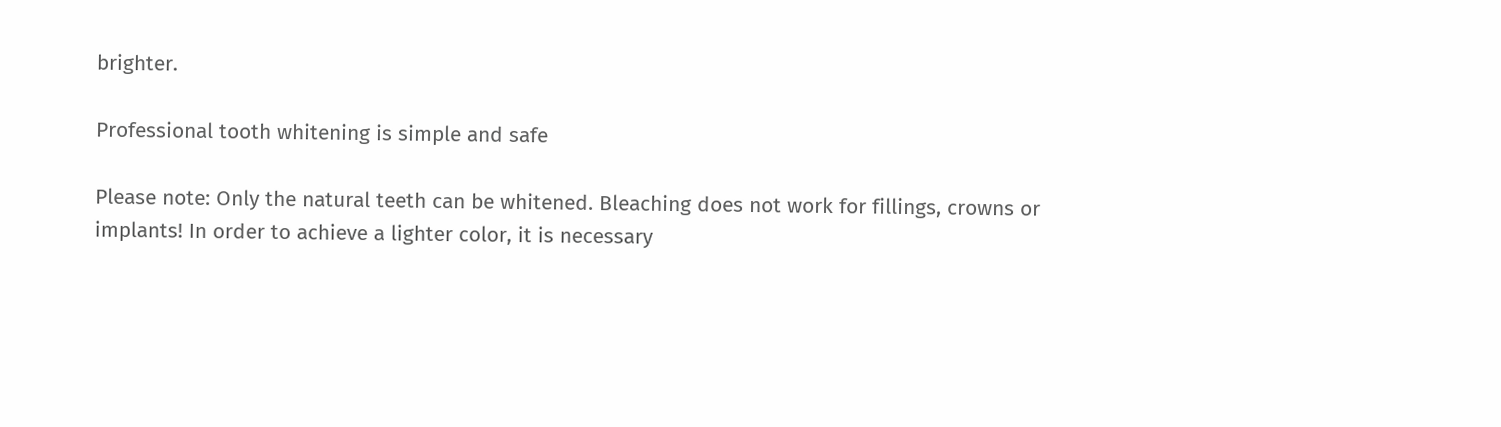brighter.

Professional tooth whitening is simple and safe

Please note: Only the natural teeth can be whitened. Bleaching does not work for fillings, crowns or implants! In order to achieve a lighter color, it is necessary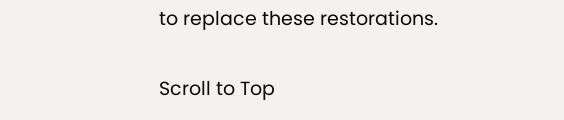to replace these restorations.

Scroll to Top